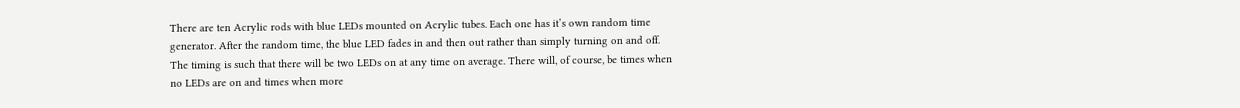There are ten Acrylic rods with blue LEDs mounted on Acrylic tubes. Each one has it’s own random time generator. After the random time, the blue LED fades in and then out rather than simply turning on and off. The timing is such that there will be two LEDs on at any time on average. There will, of course, be times when no LEDs are on and times when more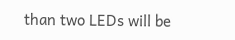than two LEDs will be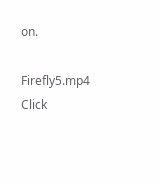on.

Firefly5.mp4 Click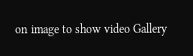on image to show video Gallery